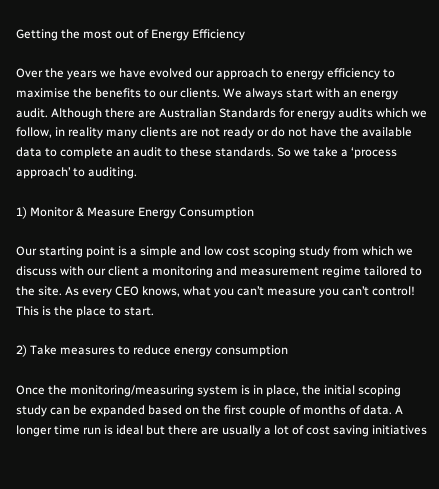Getting the most out of Energy Efficiency

Over the years we have evolved our approach to energy efficiency to maximise the benefits to our clients. We always start with an energy audit. Although there are Australian Standards for energy audits which we follow, in reality many clients are not ready or do not have the available data to complete an audit to these standards. So we take a ‘process approach’ to auditing.

1) Monitor & Measure Energy Consumption

Our starting point is a simple and low cost scoping study from which we discuss with our client a monitoring and measurement regime tailored to the site. As every CEO knows, what you can’t measure you can’t control! This is the place to start.

2) Take measures to reduce energy consumption

Once the monitoring/measuring system is in place, the initial scoping study can be expanded based on the first couple of months of data. A longer time run is ideal but there are usually a lot of cost saving initiatives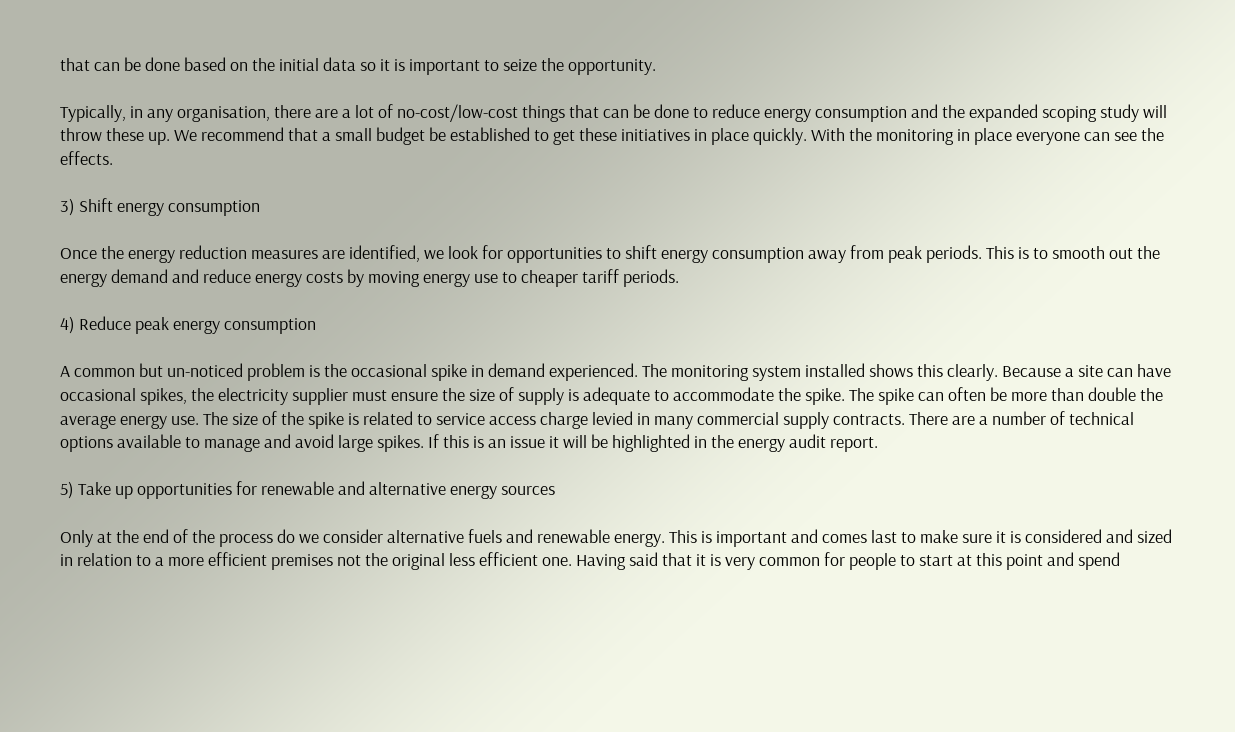that can be done based on the initial data so it is important to seize the opportunity.

Typically, in any organisation, there are a lot of no-cost/low-cost things that can be done to reduce energy consumption and the expanded scoping study will throw these up. We recommend that a small budget be established to get these initiatives in place quickly. With the monitoring in place everyone can see the effects.

3) Shift energy consumption

Once the energy reduction measures are identified, we look for opportunities to shift energy consumption away from peak periods. This is to smooth out the energy demand and reduce energy costs by moving energy use to cheaper tariff periods.

4) Reduce peak energy consumption

A common but un-noticed problem is the occasional spike in demand experienced. The monitoring system installed shows this clearly. Because a site can have occasional spikes, the electricity supplier must ensure the size of supply is adequate to accommodate the spike. The spike can often be more than double the average energy use. The size of the spike is related to service access charge levied in many commercial supply contracts. There are a number of technical options available to manage and avoid large spikes. If this is an issue it will be highlighted in the energy audit report.

5) Take up opportunities for renewable and alternative energy sources

Only at the end of the process do we consider alternative fuels and renewable energy. This is important and comes last to make sure it is considered and sized in relation to a more efficient premises not the original less efficient one. Having said that it is very common for people to start at this point and spend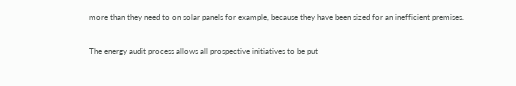more than they need to on solar panels for example, because they have been sized for an inefficient premises.

The energy audit process allows all prospective initiatives to be put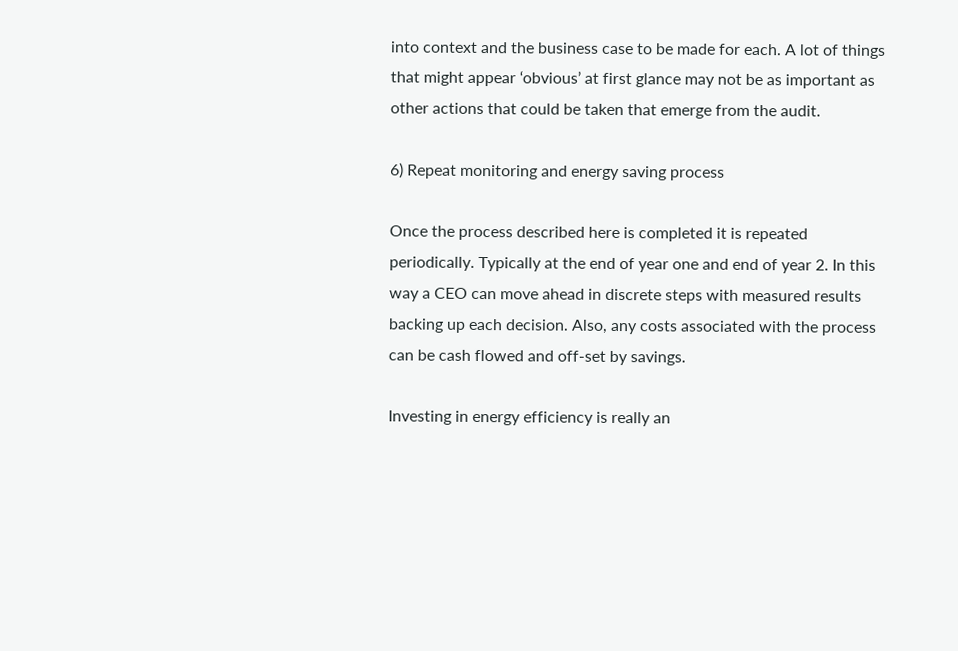into context and the business case to be made for each. A lot of things that might appear ‘obvious’ at first glance may not be as important as other actions that could be taken that emerge from the audit.

6) Repeat monitoring and energy saving process

Once the process described here is completed it is repeated periodically. Typically at the end of year one and end of year 2. In this way a CEO can move ahead in discrete steps with measured results backing up each decision. Also, any costs associated with the process can be cash flowed and off-set by savings.

Investing in energy efficiency is really an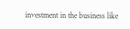investment in the business like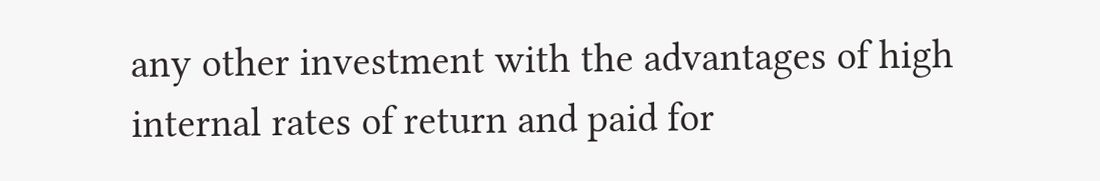any other investment with the advantages of high internal rates of return and paid for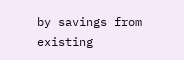by savings from existing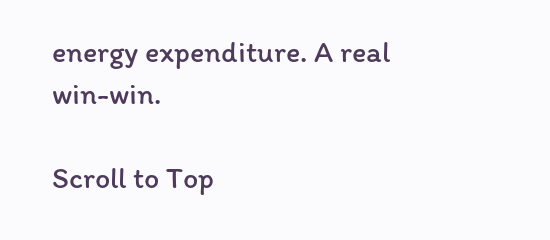energy expenditure. A real win-win.

Scroll to Top